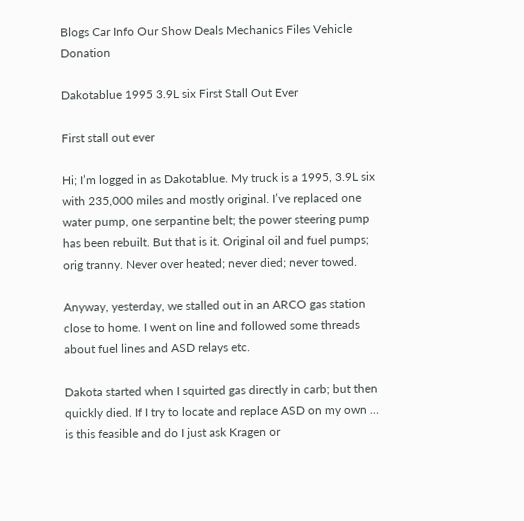Blogs Car Info Our Show Deals Mechanics Files Vehicle Donation

Dakotablue 1995 3.9L six First Stall Out Ever

First stall out ever

Hi; I’m logged in as Dakotablue. My truck is a 1995, 3.9L six with 235,000 miles and mostly original. I’ve replaced one water pump, one serpantine belt; the power steering pump has been rebuilt. But that is it. Original oil and fuel pumps; orig tranny. Never over heated; never died; never towed.

Anyway, yesterday, we stalled out in an ARCO gas station close to home. I went on line and followed some threads about fuel lines and ASD relays etc.

Dakota started when I squirted gas directly in carb; but then quickly died. If I try to locate and replace ASD on my own … is this feasible and do I just ask Kragen or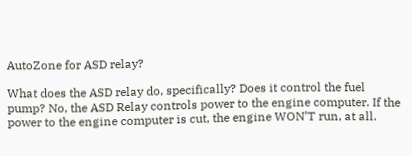AutoZone for ASD relay?

What does the ASD relay do, specifically? Does it control the fuel pump? No, the ASD Relay controls power to the engine computer. If the power to the engine computer is cut, the engine WON’T run, at all.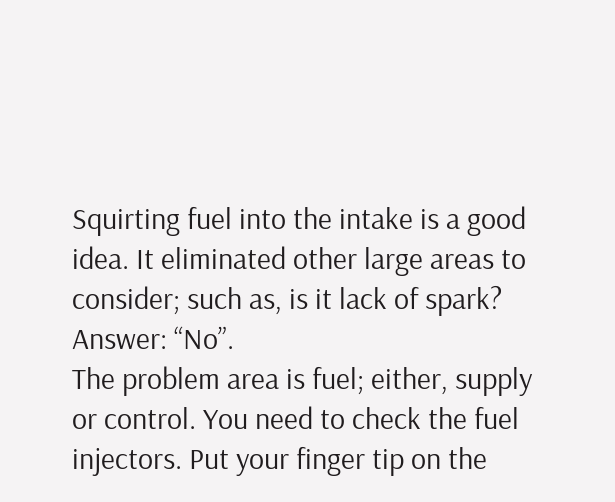Squirting fuel into the intake is a good idea. It eliminated other large areas to consider; such as, is it lack of spark? Answer: “No”.
The problem area is fuel; either, supply or control. You need to check the fuel injectors. Put your finger tip on the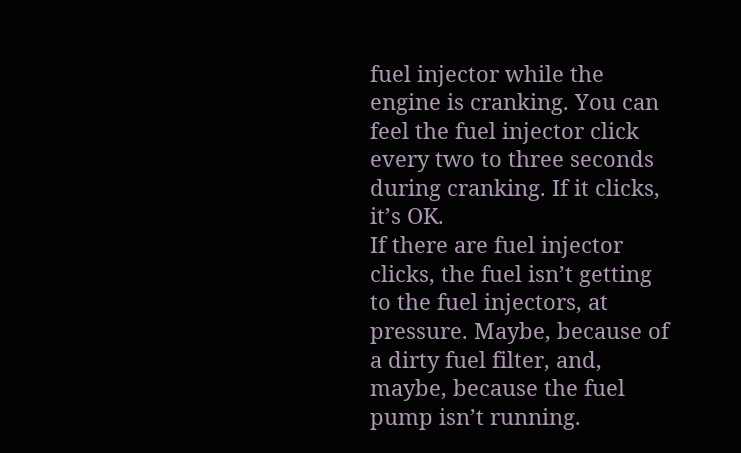fuel injector while the engine is cranking. You can feel the fuel injector click every two to three seconds during cranking. If it clicks, it’s OK.
If there are fuel injector clicks, the fuel isn’t getting to the fuel injectors, at pressure. Maybe, because of a dirty fuel filter, and, maybe, because the fuel pump isn’t running.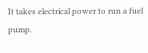It takes electrical power to run a fuel pump.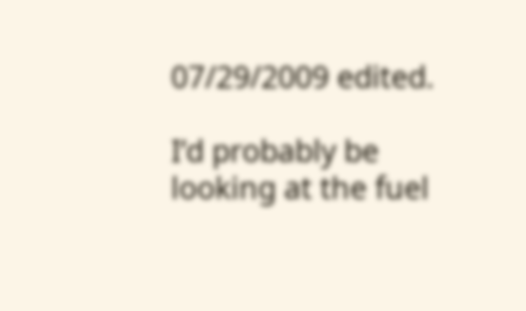07/29/2009 edited.

I’d probably be looking at the fuel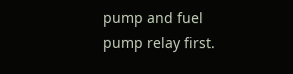pump and fuel pump relay first.